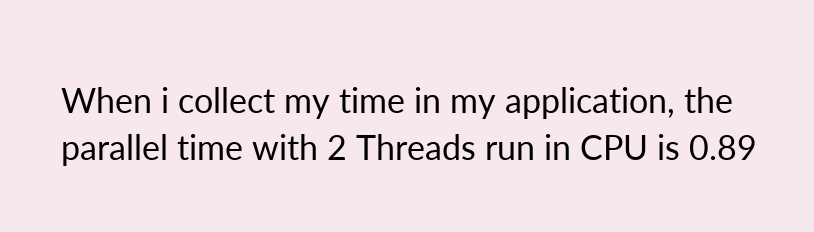When i collect my time in my application, the parallel time with 2 Threads run in CPU is 0.89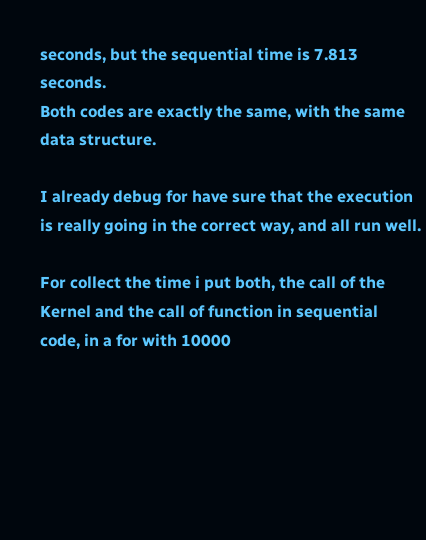seconds, but the sequential time is 7.813 seconds.
Both codes are exactly the same, with the same data structure.

I already debug for have sure that the execution is really going in the correct way, and all run well.

For collect the time i put both, the call of the Kernel and the call of function in sequential code, in a for with 10000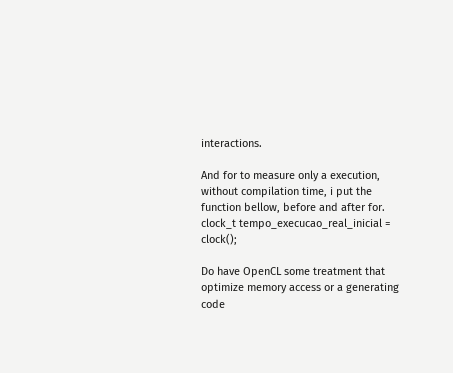interactions.

And for to measure only a execution, without compilation time, i put the function bellow, before and after for.
clock_t tempo_execucao_real_inicial = clock();

Do have OpenCL some treatment that optimize memory access or a generating code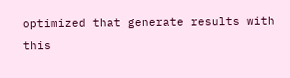optimized that generate results with this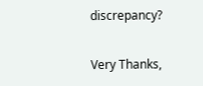discrepancy?

Very Thanks,